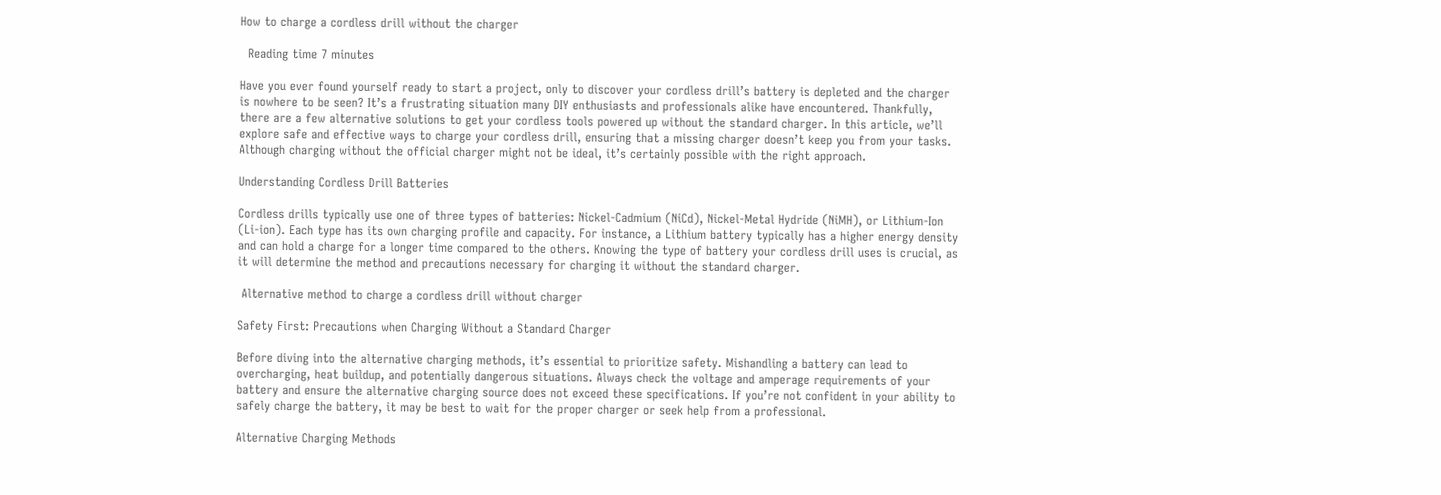How to charge a cordless drill without the charger

  Reading time 7 minutes

Have you ever found yourself ready to start a project, only to discover your cordless drill’s battery is depleted and the charger is nowhere to be seen? It’s a frustrating situation many DIY enthusiasts and professionals alike have encountered. Thankfully, there are a few alternative solutions to get your cordless tools powered up without the standard charger. In this article, we’ll explore safe and effective ways to charge your cordless drill, ensuring that a missing charger doesn’t keep you from your tasks. Although charging without the official charger might not be ideal, it’s certainly possible with the right approach.

Understanding Cordless Drill Batteries

Cordless drills typically use one of three types of batteries: Nickel-Cadmium (NiCd), Nickel-Metal Hydride (NiMH), or Lithium-Ion (Li-ion). Each type has its own charging profile and capacity. For instance, a Lithium battery typically has a higher energy density and can hold a charge for a longer time compared to the others. Knowing the type of battery your cordless drill uses is crucial, as it will determine the method and precautions necessary for charging it without the standard charger.

 Alternative method to charge a cordless drill without charger

Safety First: Precautions when Charging Without a Standard Charger

Before diving into the alternative charging methods, it’s essential to prioritize safety. Mishandling a battery can lead to overcharging, heat buildup, and potentially dangerous situations. Always check the voltage and amperage requirements of your battery and ensure the alternative charging source does not exceed these specifications. If you’re not confident in your ability to safely charge the battery, it may be best to wait for the proper charger or seek help from a professional.

Alternative Charging Methods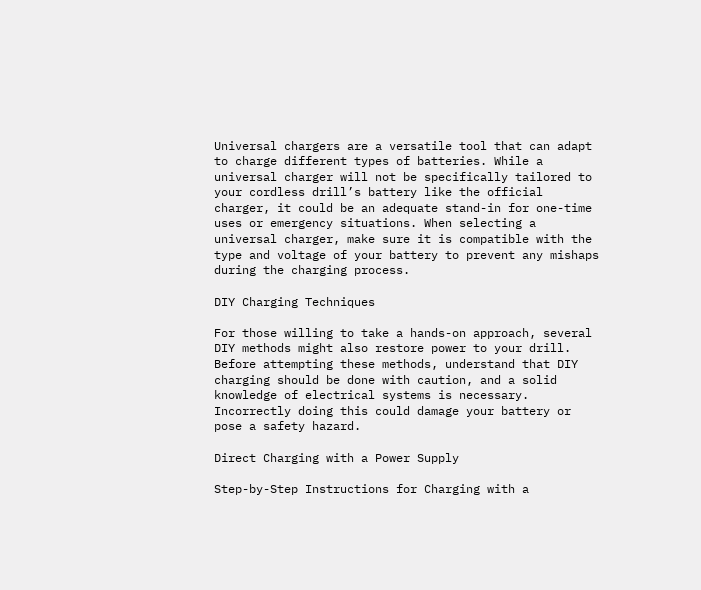Universal chargers are a versatile tool that can adapt to charge different types of batteries. While a universal charger will not be specifically tailored to your cordless drill’s battery like the official charger, it could be an adequate stand-in for one-time uses or emergency situations. When selecting a universal charger, make sure it is compatible with the type and voltage of your battery to prevent any mishaps during the charging process.

DIY Charging Techniques

For those willing to take a hands-on approach, several DIY methods might also restore power to your drill. Before attempting these methods, understand that DIY charging should be done with caution, and a solid knowledge of electrical systems is necessary. Incorrectly doing this could damage your battery or pose a safety hazard.

Direct Charging with a Power Supply

Step-by-Step Instructions for Charging with a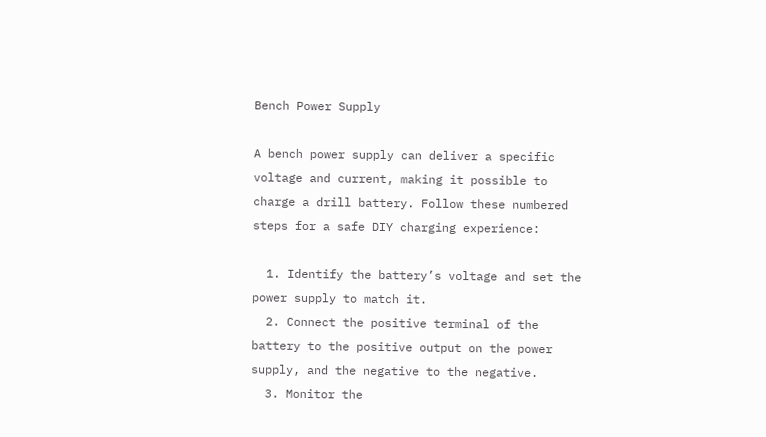Bench Power Supply

A bench power supply can deliver a specific voltage and current, making it possible to charge a drill battery. Follow these numbered steps for a safe DIY charging experience:

  1. Identify the battery’s voltage and set the power supply to match it.
  2. Connect the positive terminal of the battery to the positive output on the power supply, and the negative to the negative.
  3. Monitor the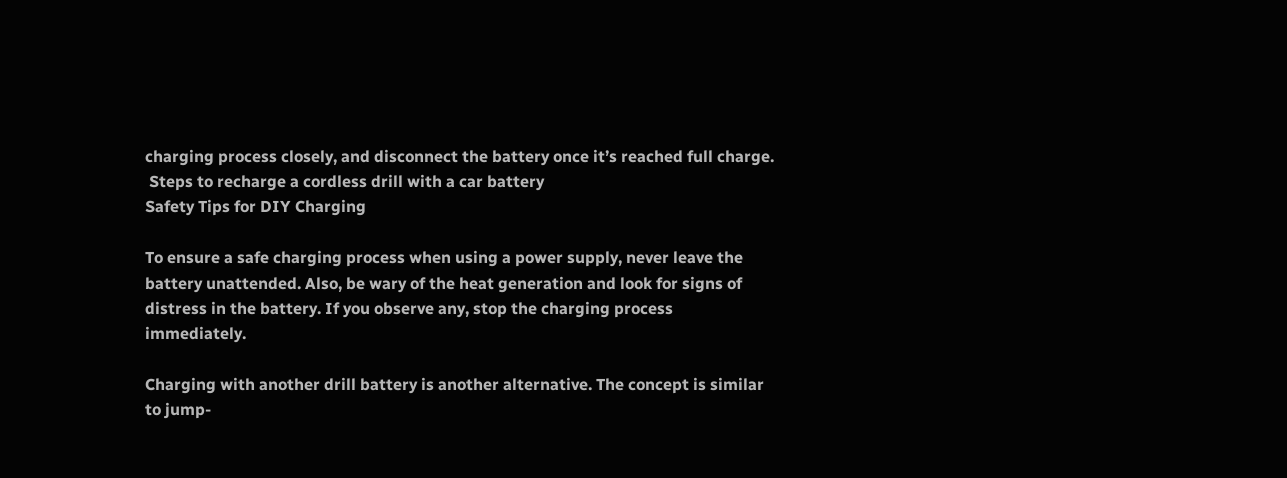charging process closely, and disconnect the battery once it’s reached full charge.
 Steps to recharge a cordless drill with a car battery
Safety Tips for DIY Charging

To ensure a safe charging process when using a power supply, never leave the battery unattended. Also, be wary of the heat generation and look for signs of distress in the battery. If you observe any, stop the charging process immediately.

Charging with another drill battery is another alternative. The concept is similar to jump-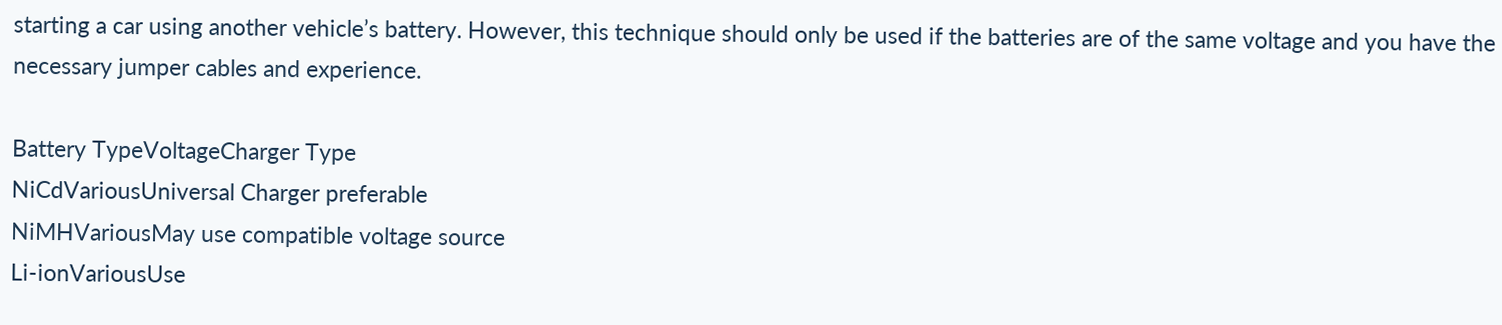starting a car using another vehicle’s battery. However, this technique should only be used if the batteries are of the same voltage and you have the necessary jumper cables and experience.

Battery TypeVoltageCharger Type
NiCdVariousUniversal Charger preferable
NiMHVariousMay use compatible voltage source
Li-ionVariousUse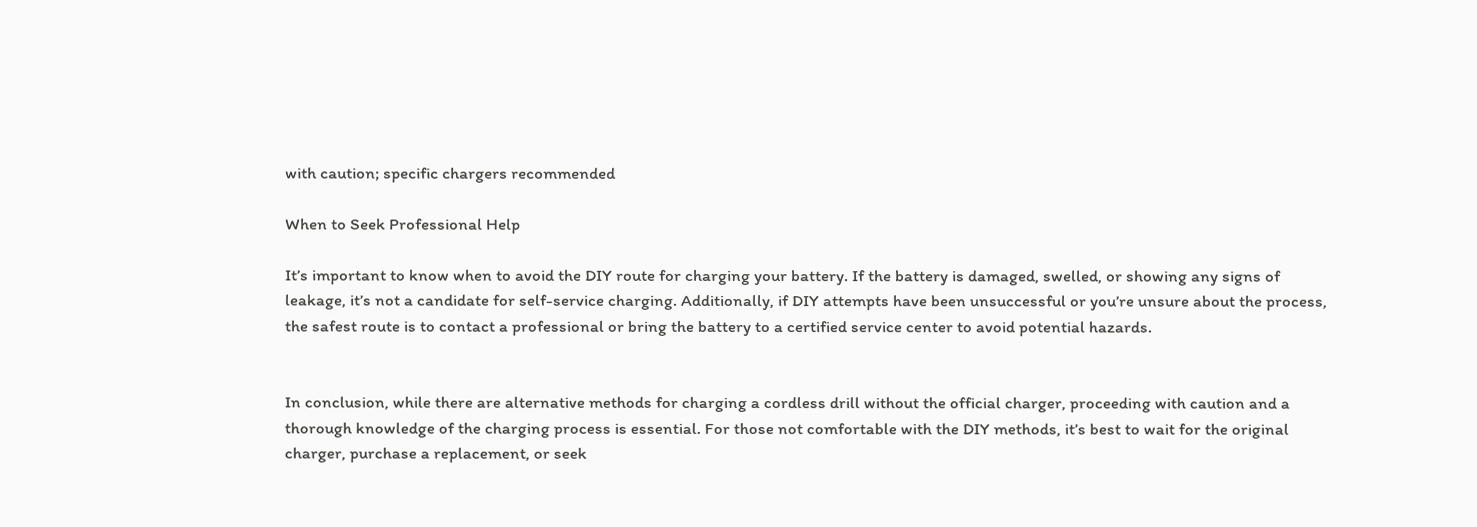with caution; specific chargers recommended

When to Seek Professional Help

It’s important to know when to avoid the DIY route for charging your battery. If the battery is damaged, swelled, or showing any signs of leakage, it’s not a candidate for self-service charging. Additionally, if DIY attempts have been unsuccessful or you’re unsure about the process, the safest route is to contact a professional or bring the battery to a certified service center to avoid potential hazards.


In conclusion, while there are alternative methods for charging a cordless drill without the official charger, proceeding with caution and a thorough knowledge of the charging process is essential. For those not comfortable with the DIY methods, it’s best to wait for the original charger, purchase a replacement, or seek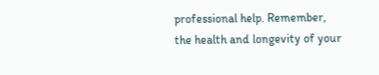professional help. Remember, the health and longevity of your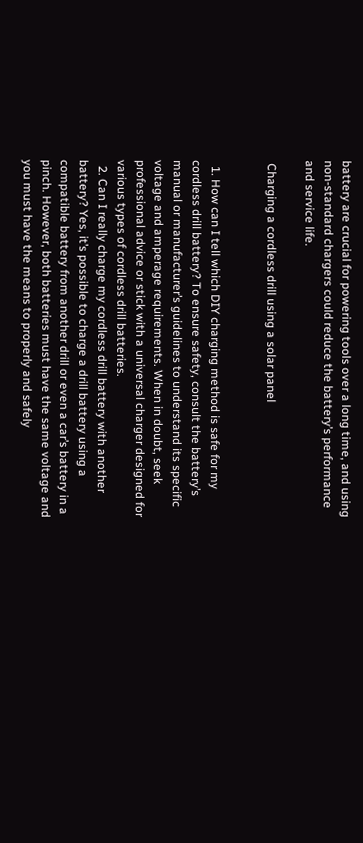battery are crucial for powering tools over a long time, and using non-standard chargers could reduce the battery’s performance and service life.

 Charging a cordless drill using a solar panel


  1. How can I tell which DIY charging method is safe for my cordless drill battery? To ensure safety, consult the battery’s manual or manufacturer’s guidelines to understand its specific voltage and amperage requirements. When in doubt, seek professional advice or stick with a universal charger designed for various types of cordless drill batteries.
  2. Can I really charge my cordless drill battery with another battery? Yes, it’s possible to charge a drill battery using a compatible battery from another drill or even a car’s battery in a pinch. However, both batteries must have the same voltage and you must have the means to properly and safely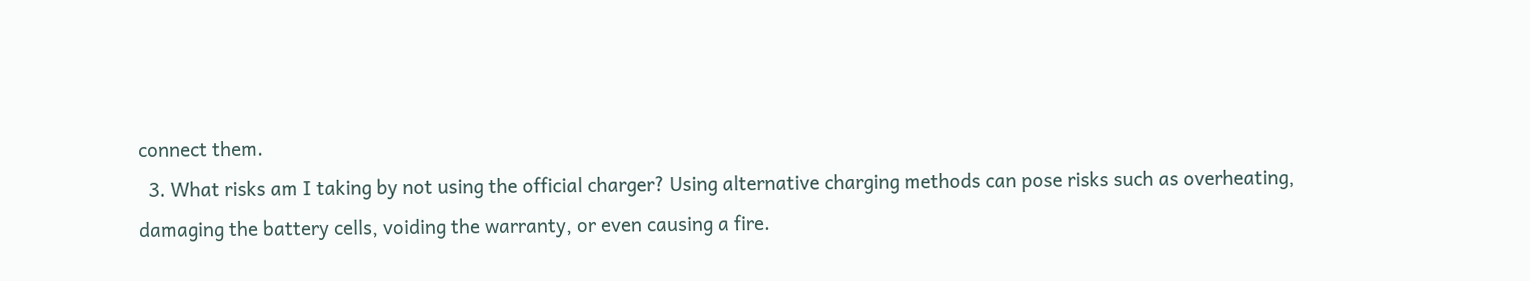connect them.
  3. What risks am I taking by not using the official charger? Using alternative charging methods can pose risks such as overheating, damaging the battery cells, voiding the warranty, or even causing a fire.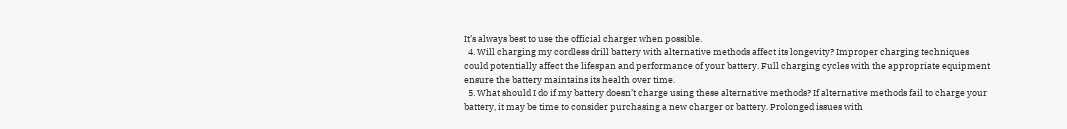It’s always best to use the official charger when possible.
  4. Will charging my cordless drill battery with alternative methods affect its longevity? Improper charging techniques could potentially affect the lifespan and performance of your battery. Full charging cycles with the appropriate equipment ensure the battery maintains its health over time.
  5. What should I do if my battery doesn’t charge using these alternative methods? If alternative methods fail to charge your battery, it may be time to consider purchasing a new charger or battery. Prolonged issues with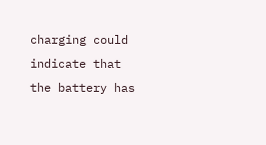charging could indicate that the battery has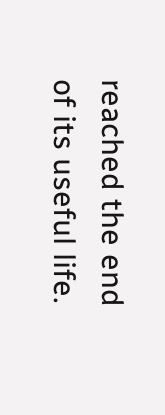reached the end of its useful life.